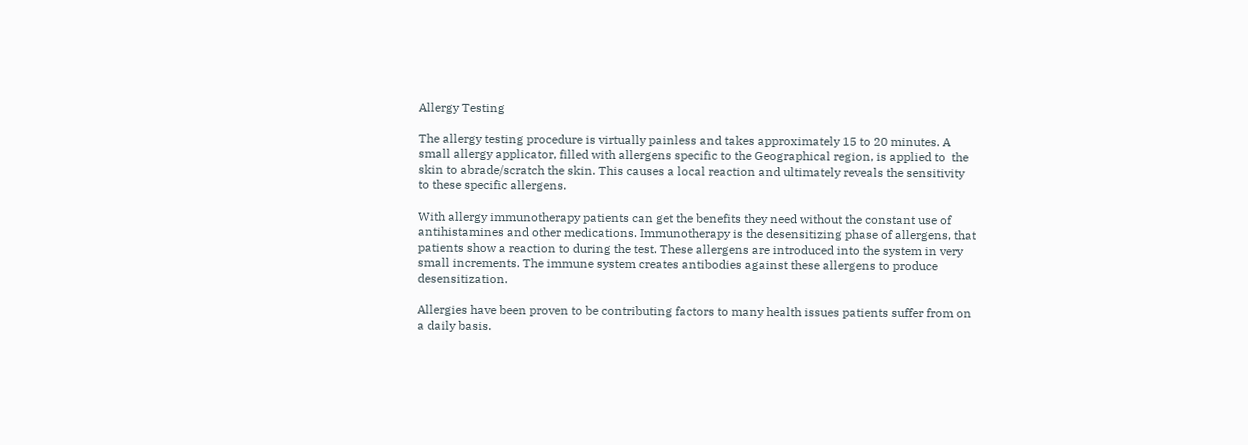Allergy Testing

The allergy testing procedure is virtually painless and takes approximately 15 to 20 minutes. A small allergy applicator, filled with allergens specific to the Geographical region, is applied to  the skin to abrade/scratch the skin. This causes a local reaction and ultimately reveals the sensitivity to these specific allergens.

With allergy immunotherapy patients can get the benefits they need without the constant use of antihistamines and other medications. Immunotherapy is the desensitizing phase of allergens, that patients show a reaction to during the test. These allergens are introduced into the system in very small increments. The immune system creates antibodies against these allergens to produce desensitization.

Allergies have been proven to be contributing factors to many health issues patients suffer from on a daily basis.